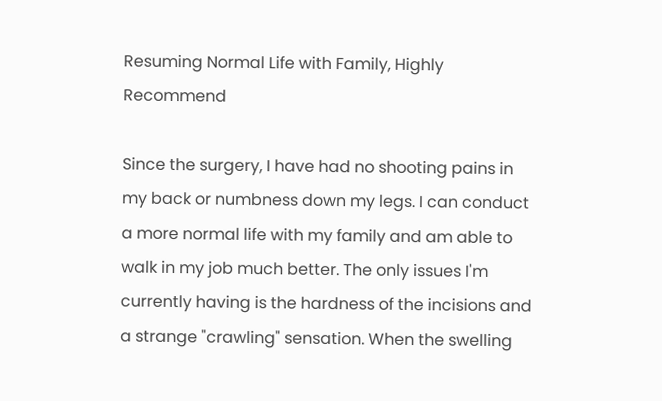Resuming Normal Life with Family, Highly Recommend

Since the surgery, I have had no shooting pains in my back or numbness down my legs. I can conduct a more normal life with my family and am able to walk in my job much better. The only issues I'm currently having is the hardness of the incisions and a strange "crawling" sensation. When the swelling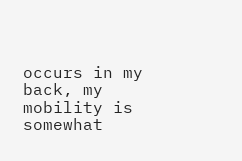occurs in my back, my mobility is somewhat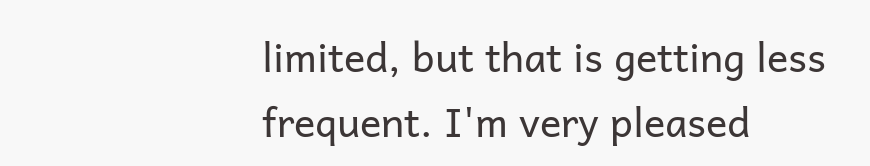limited, but that is getting less frequent. I'm very pleased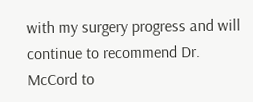with my surgery progress and will continue to recommend Dr. McCord to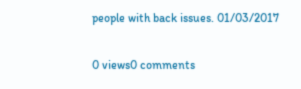people with back issues. 01/03/2017

0 views0 comments